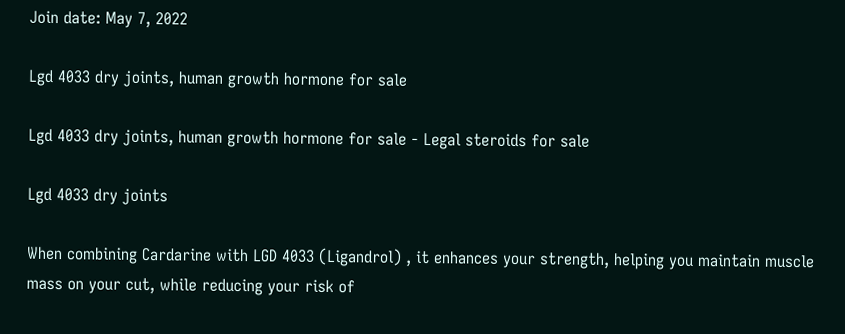Join date: May 7, 2022

Lgd 4033 dry joints, human growth hormone for sale

Lgd 4033 dry joints, human growth hormone for sale - Legal steroids for sale

Lgd 4033 dry joints

When combining Cardarine with LGD 4033 (Ligandrol) , it enhances your strength, helping you maintain muscle mass on your cut, while reducing your risk of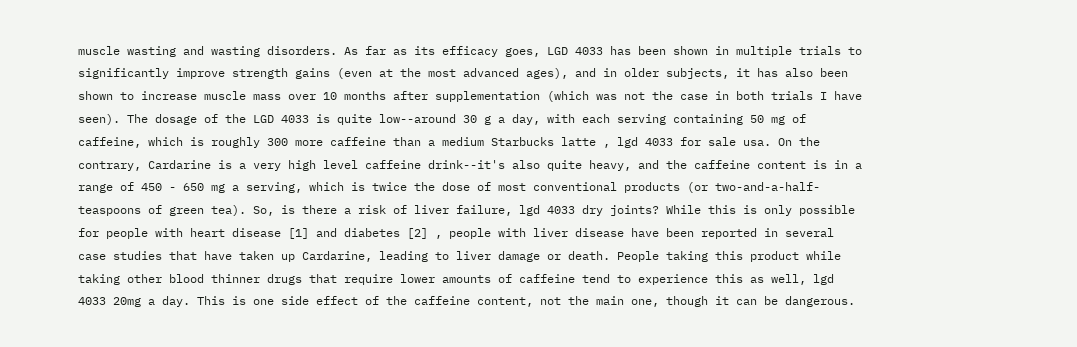muscle wasting and wasting disorders. As far as its efficacy goes, LGD 4033 has been shown in multiple trials to significantly improve strength gains (even at the most advanced ages), and in older subjects, it has also been shown to increase muscle mass over 10 months after supplementation (which was not the case in both trials I have seen). The dosage of the LGD 4033 is quite low--around 30 g a day, with each serving containing 50 mg of caffeine, which is roughly 300 more caffeine than a medium Starbucks latte , lgd 4033 for sale usa. On the contrary, Cardarine is a very high level caffeine drink--it's also quite heavy, and the caffeine content is in a range of 450 - 650 mg a serving, which is twice the dose of most conventional products (or two-and-a-half-teaspoons of green tea). So, is there a risk of liver failure, lgd 4033 dry joints? While this is only possible for people with heart disease [1] and diabetes [2] , people with liver disease have been reported in several case studies that have taken up Cardarine, leading to liver damage or death. People taking this product while taking other blood thinner drugs that require lower amounts of caffeine tend to experience this as well, lgd 4033 20mg a day. This is one side effect of the caffeine content, not the main one, though it can be dangerous.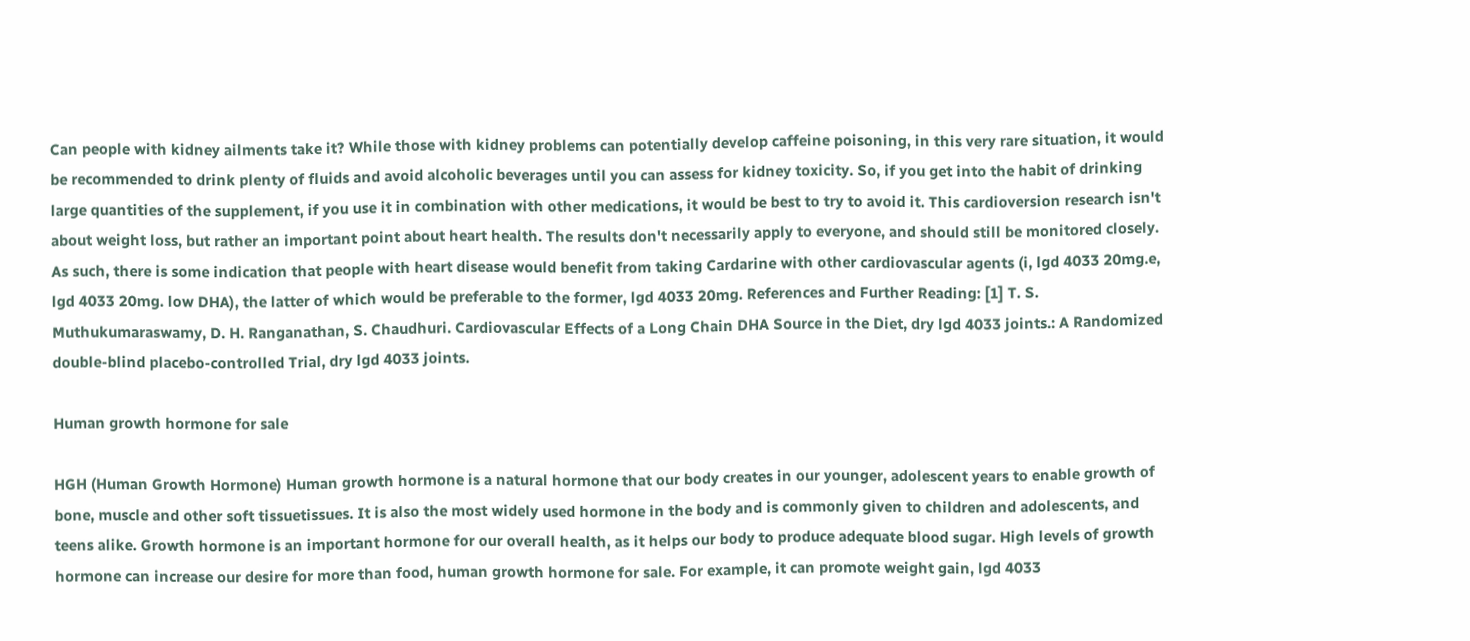Can people with kidney ailments take it? While those with kidney problems can potentially develop caffeine poisoning, in this very rare situation, it would be recommended to drink plenty of fluids and avoid alcoholic beverages until you can assess for kidney toxicity. So, if you get into the habit of drinking large quantities of the supplement, if you use it in combination with other medications, it would be best to try to avoid it. This cardioversion research isn't about weight loss, but rather an important point about heart health. The results don't necessarily apply to everyone, and should still be monitored closely. As such, there is some indication that people with heart disease would benefit from taking Cardarine with other cardiovascular agents (i, lgd 4033 20mg.e, lgd 4033 20mg. low DHA), the latter of which would be preferable to the former, lgd 4033 20mg. References and Further Reading: [1] T. S. Muthukumaraswamy, D. H. Ranganathan, S. Chaudhuri. Cardiovascular Effects of a Long Chain DHA Source in the Diet, dry lgd 4033 joints.: A Randomized double-blind placebo-controlled Trial, dry lgd 4033 joints.

Human growth hormone for sale

HGH (Human Growth Hormone) Human growth hormone is a natural hormone that our body creates in our younger, adolescent years to enable growth of bone, muscle and other soft tissuetissues. It is also the most widely used hormone in the body and is commonly given to children and adolescents, and teens alike. Growth hormone is an important hormone for our overall health, as it helps our body to produce adequate blood sugar. High levels of growth hormone can increase our desire for more than food, human growth hormone for sale. For example, it can promote weight gain, lgd 4033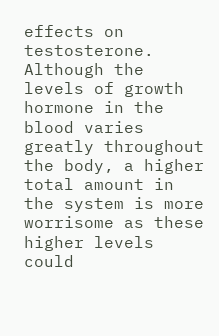effects on testosterone. Although the levels of growth hormone in the blood varies greatly throughout the body, a higher total amount in the system is more worrisome as these higher levels could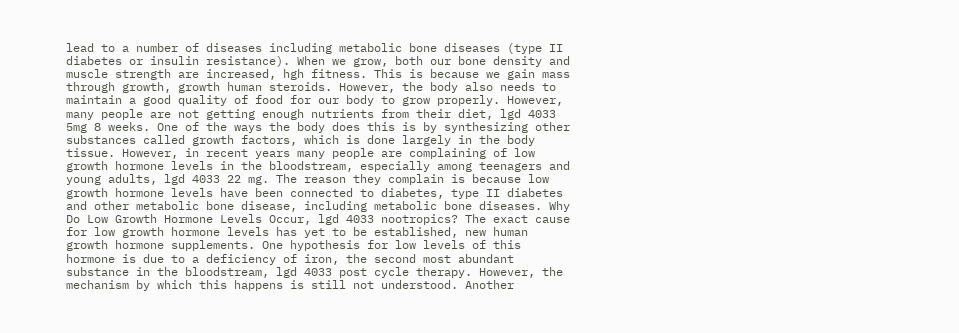lead to a number of diseases including metabolic bone diseases (type II diabetes or insulin resistance). When we grow, both our bone density and muscle strength are increased, hgh fitness. This is because we gain mass through growth, growth human steroids. However, the body also needs to maintain a good quality of food for our body to grow properly. However, many people are not getting enough nutrients from their diet, lgd 4033 5mg 8 weeks. One of the ways the body does this is by synthesizing other substances called growth factors, which is done largely in the body tissue. However, in recent years many people are complaining of low growth hormone levels in the bloodstream, especially among teenagers and young adults, lgd 4033 22 mg. The reason they complain is because low growth hormone levels have been connected to diabetes, type II diabetes and other metabolic bone disease, including metabolic bone diseases. Why Do Low Growth Hormone Levels Occur, lgd 4033 nootropics? The exact cause for low growth hormone levels has yet to be established, new human growth hormone supplements. One hypothesis for low levels of this hormone is due to a deficiency of iron, the second most abundant substance in the bloodstream, lgd 4033 post cycle therapy. However, the mechanism by which this happens is still not understood. Another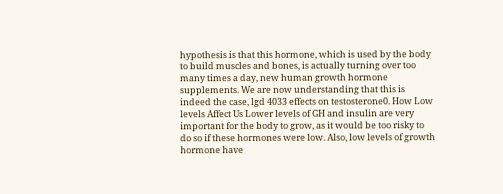hypothesis is that this hormone, which is used by the body to build muscles and bones, is actually turning over too many times a day, new human growth hormone supplements. We are now understanding that this is indeed the case, lgd 4033 effects on testosterone0. How Low levels Affect Us Lower levels of GH and insulin are very important for the body to grow, as it would be too risky to do so if these hormones were low. Also, low levels of growth hormone have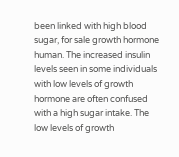been linked with high blood sugar, for sale growth hormone human. The increased insulin levels seen in some individuals with low levels of growth hormone are often confused with a high sugar intake. The low levels of growth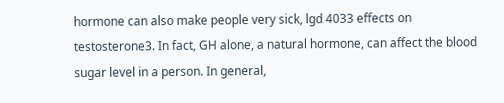hormone can also make people very sick, lgd 4033 effects on testosterone3. In fact, GH alone, a natural hormone, can affect the blood sugar level in a person. In general,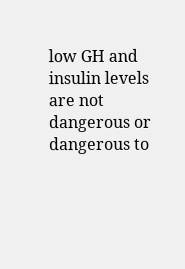low GH and insulin levels are not dangerous or dangerous to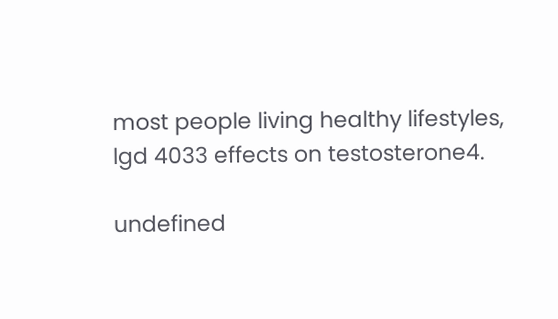most people living healthy lifestyles, lgd 4033 effects on testosterone4.

undefined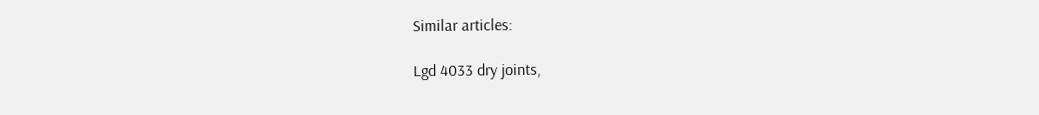Similar articles:

Lgd 4033 dry joints,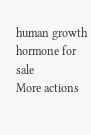human growth hormone for sale
More actions